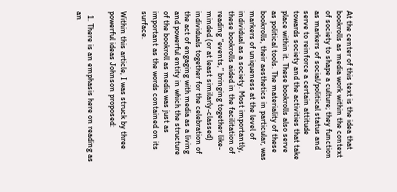At the center of this text is the idea that bookrolls as media work within the context of society to shape a culture; they function as markers of social/political status and serve to reinforce a certain attitude towards society and the activities that take place within it. These bookrolls also serve as political tools. The materiality of these bookrolls, their aesthetics in particular, was markers of uniqueness at the level of individual as a society. Most importantly, these bookrolls aided in the facilitation of reading “events,” bringing together like-minded (or at least similarly-classed) individuals together for the celebration of the act of engaging with media as a living and powerful entity in which the structure of the bookroll as media was just as important as the words contained on its surface.

Within this article, I was struck by three powerful ideas Johnson proposed:

  1. There is an emphasis here on reading as an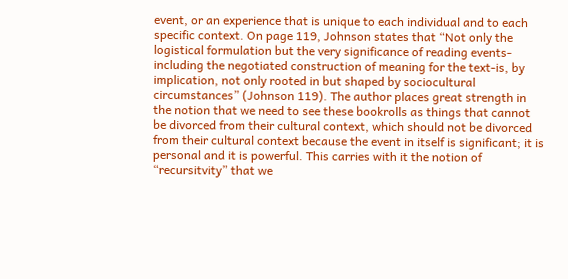event, or an experience that is unique to each individual and to each specific context. On page 119, Johnson states that “Not only the logistical formulation but the very significance of reading events-including the negotiated construction of meaning for the text-is, by implication, not only rooted in but shaped by sociocultural circumstances” (Johnson 119). The author places great strength in the notion that we need to see these bookrolls as things that cannot be divorced from their cultural context, which should not be divorced from their cultural context because the event in itself is significant; it is personal and it is powerful. This carries with it the notion of “recursitvity” that we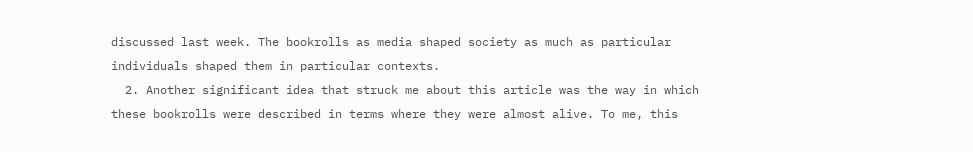discussed last week. The bookrolls as media shaped society as much as particular individuals shaped them in particular contexts.
  2. Another significant idea that struck me about this article was the way in which these bookrolls were described in terms where they were almost alive. To me, this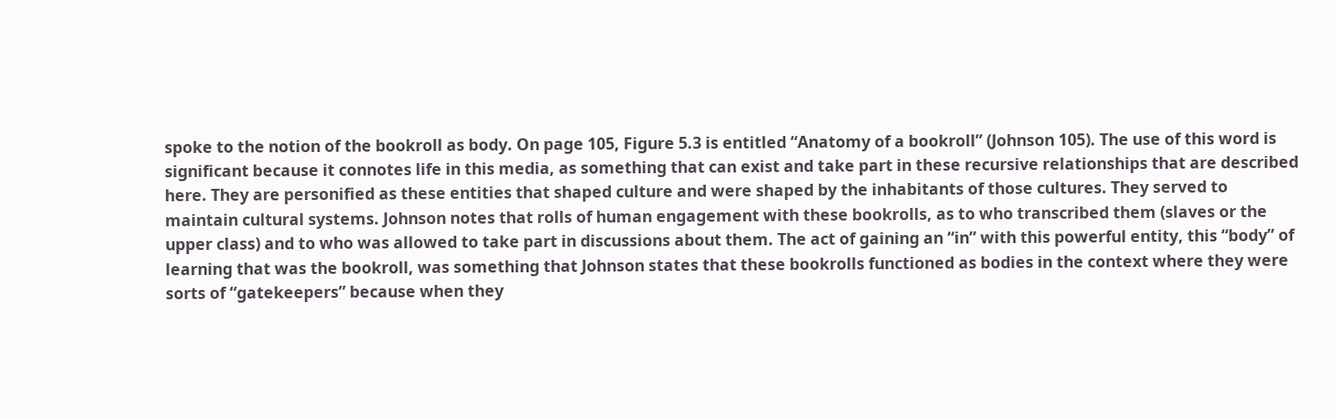spoke to the notion of the bookroll as body. On page 105, Figure 5.3 is entitled “Anatomy of a bookroll” (Johnson 105). The use of this word is significant because it connotes life in this media, as something that can exist and take part in these recursive relationships that are described here. They are personified as these entities that shaped culture and were shaped by the inhabitants of those cultures. They served to maintain cultural systems. Johnson notes that rolls of human engagement with these bookrolls, as to who transcribed them (slaves or the upper class) and to who was allowed to take part in discussions about them. The act of gaining an “in” with this powerful entity, this “body” of learning that was the bookroll, was something that Johnson states that these bookrolls functioned as bodies in the context where they were sorts of “gatekeepers” because when they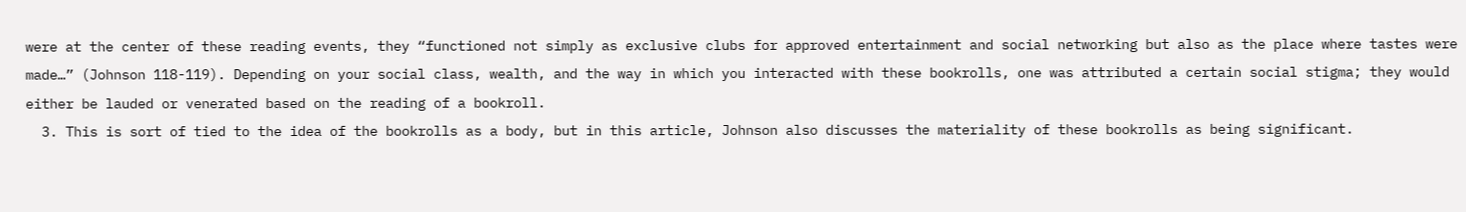were at the center of these reading events, they “functioned not simply as exclusive clubs for approved entertainment and social networking but also as the place where tastes were made…” (Johnson 118-119). Depending on your social class, wealth, and the way in which you interacted with these bookrolls, one was attributed a certain social stigma; they would either be lauded or venerated based on the reading of a bookroll.
  3. This is sort of tied to the idea of the bookrolls as a body, but in this article, Johnson also discusses the materiality of these bookrolls as being significant.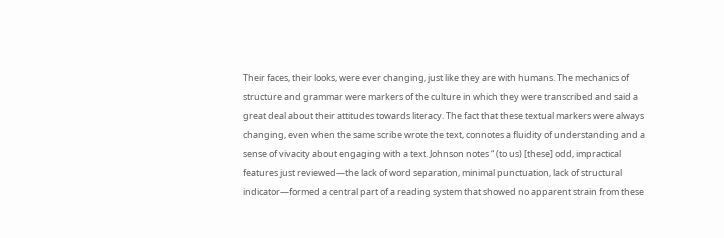Their faces, their looks, were ever changing, just like they are with humans. The mechanics of structure and grammar were markers of the culture in which they were transcribed and said a great deal about their attitudes towards literacy. The fact that these textual markers were always changing, even when the same scribe wrote the text, connotes a fluidity of understanding and a sense of vivacity about engaging with a text. Johnson notes “ (to us) [these] odd, impractical features just reviewed—the lack of word separation, minimal punctuation, lack of structural indicator—formed a central part of a reading system that showed no apparent strain from these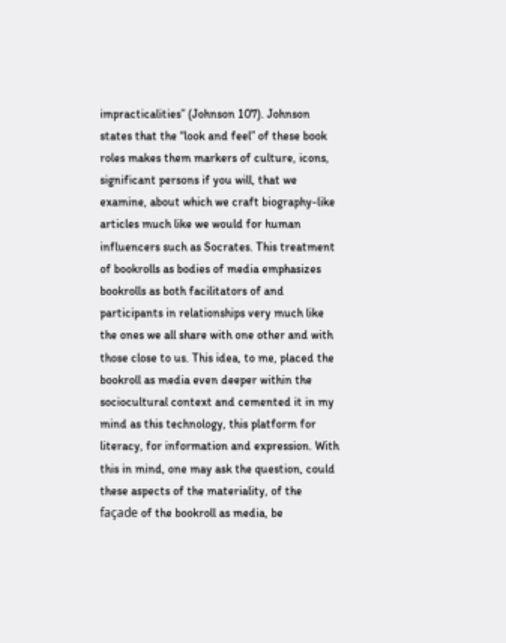impracticalities” (Johnson 107). Johnson states that the “look and feel” of these book roles makes them markers of culture, icons, significant persons if you will, that we examine, about which we craft biography-like articles much like we would for human influencers such as Socrates. This treatment of bookrolls as bodies of media emphasizes bookrolls as both facilitators of and participants in relationships very much like the ones we all share with one other and with those close to us. This idea, to me, placed the bookroll as media even deeper within the sociocultural context and cemented it in my mind as this technology, this platform for literacy, for information and expression. With this in mind, one may ask the question, could these aspects of the materiality, of the façade of the bookroll as media, be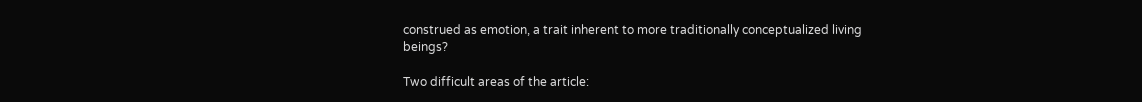construed as emotion, a trait inherent to more traditionally conceptualized living beings?

Two difficult areas of the article: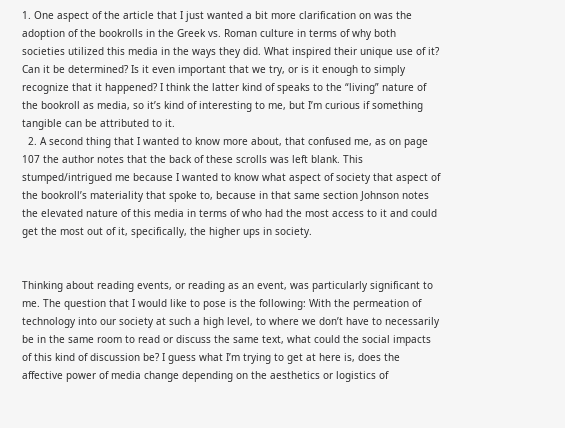1. One aspect of the article that I just wanted a bit more clarification on was the adoption of the bookrolls in the Greek vs. Roman culture in terms of why both societies utilized this media in the ways they did. What inspired their unique use of it? Can it be determined? Is it even important that we try, or is it enough to simply recognize that it happened? I think the latter kind of speaks to the “living” nature of the bookroll as media, so it’s kind of interesting to me, but I’m curious if something tangible can be attributed to it.
  2. A second thing that I wanted to know more about, that confused me, as on page 107 the author notes that the back of these scrolls was left blank. This stumped/intrigued me because I wanted to know what aspect of society that aspect of the bookroll’s materiality that spoke to, because in that same section Johnson notes the elevated nature of this media in terms of who had the most access to it and could get the most out of it, specifically, the higher ups in society.


Thinking about reading events, or reading as an event, was particularly significant to me. The question that I would like to pose is the following: With the permeation of technology into our society at such a high level, to where we don’t have to necessarily be in the same room to read or discuss the same text, what could the social impacts of this kind of discussion be? I guess what I’m trying to get at here is, does the affective power of media change depending on the aesthetics or logistics of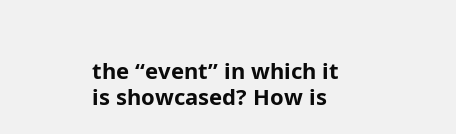the “event” in which it is showcased? How is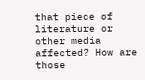that piece of literature or other media affected? How are those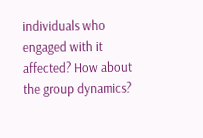individuals who engaged with it affected? How about the group dynamics?